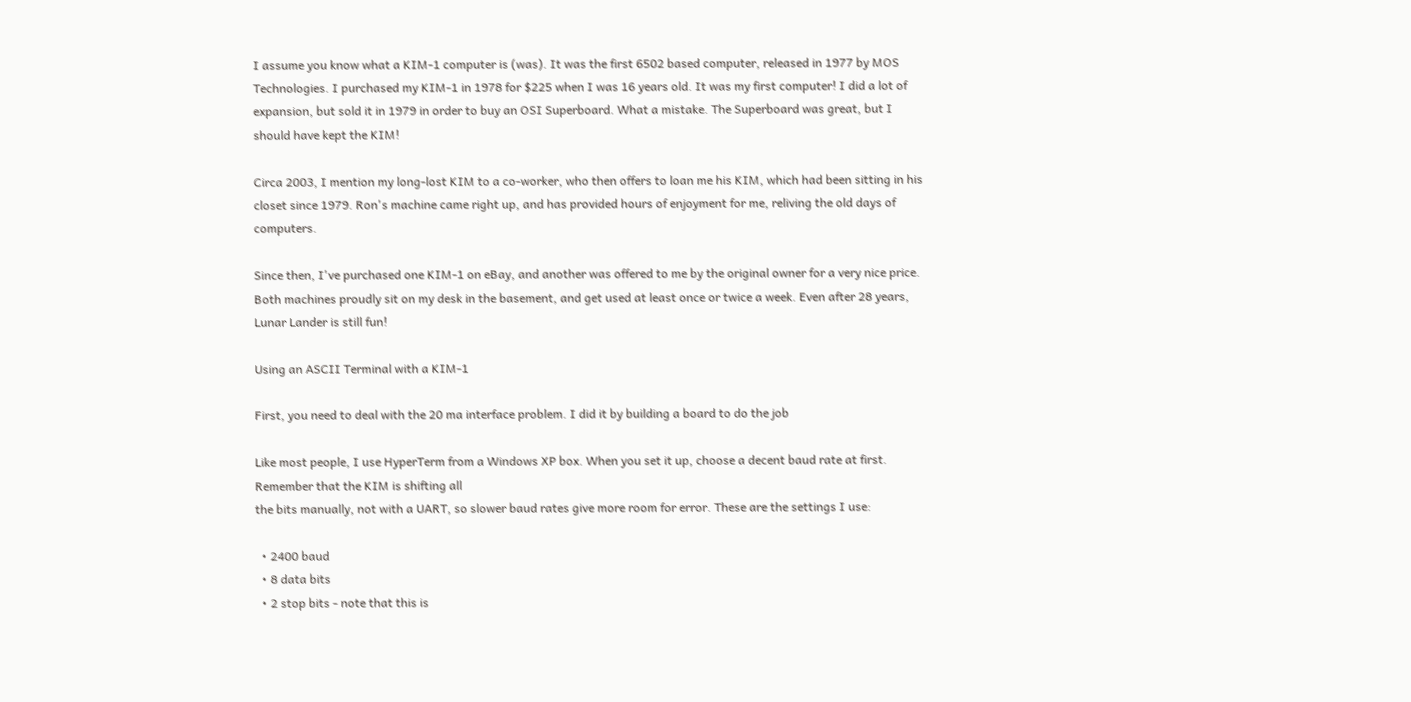I assume you know what a KIM-1 computer is (was). It was the first 6502 based computer, released in 1977 by MOS Technologies. I purchased my KIM-1 in 1978 for $225 when I was 16 years old. It was my first computer! I did a lot of expansion, but sold it in 1979 in order to buy an OSI Superboard. What a mistake. The Superboard was great, but I should have kept the KIM!

Circa 2003, I mention my long-lost KIM to a co-worker, who then offers to loan me his KIM, which had been sitting in his closet since 1979. Ron's machine came right up, and has provided hours of enjoyment for me, reliving the old days of computers.

Since then, I've purchased one KIM-1 on eBay, and another was offered to me by the original owner for a very nice price. Both machines proudly sit on my desk in the basement, and get used at least once or twice a week. Even after 28 years, Lunar Lander is still fun!

Using an ASCII Terminal with a KIM-1

First, you need to deal with the 20 ma interface problem. I did it by building a board to do the job

Like most people, I use HyperTerm from a Windows XP box. When you set it up, choose a decent baud rate at first. Remember that the KIM is shifting all
the bits manually, not with a UART, so slower baud rates give more room for error. These are the settings I use:

  • 2400 baud
  • 8 data bits
  • 2 stop bits - note that this is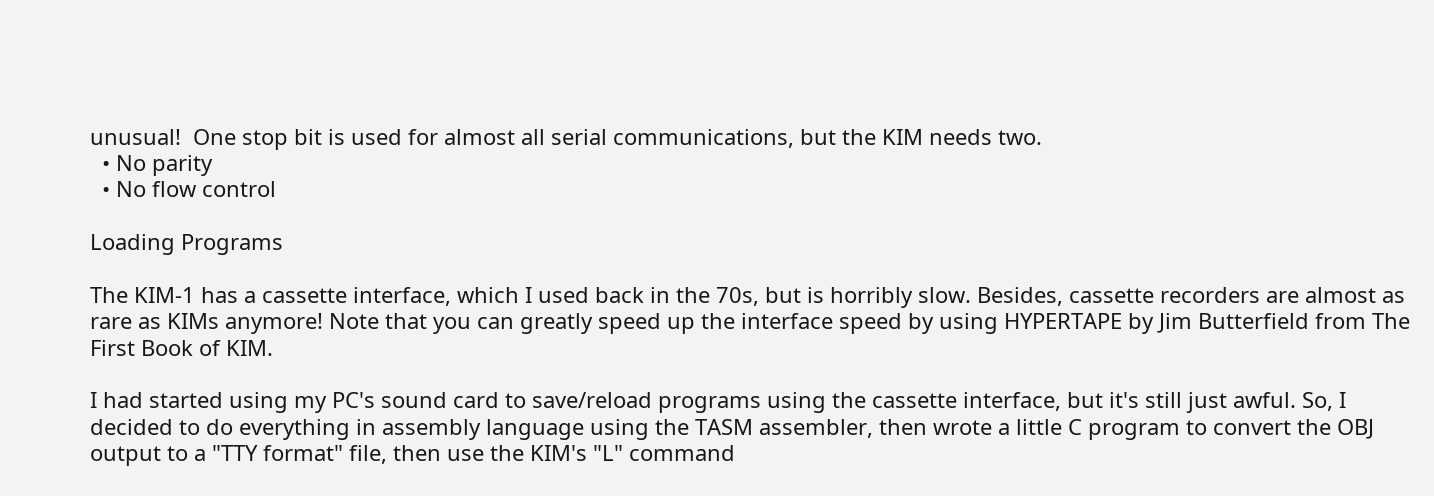unusual!  One stop bit is used for almost all serial communications, but the KIM needs two.
  • No parity
  • No flow control

Loading Programs

The KIM-1 has a cassette interface, which I used back in the 70s, but is horribly slow. Besides, cassette recorders are almost as rare as KIMs anymore! Note that you can greatly speed up the interface speed by using HYPERTAPE by Jim Butterfield from The First Book of KIM.

I had started using my PC's sound card to save/reload programs using the cassette interface, but it's still just awful. So, I decided to do everything in assembly language using the TASM assembler, then wrote a little C program to convert the OBJ output to a "TTY format" file, then use the KIM's "L" command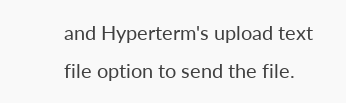and Hyperterm's upload text file option to send the file.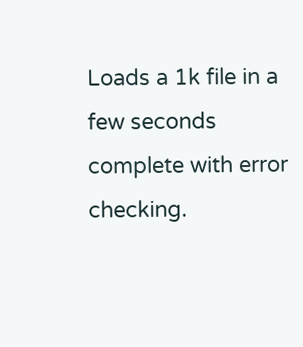Loads a 1k file in a few seconds complete with error checking.